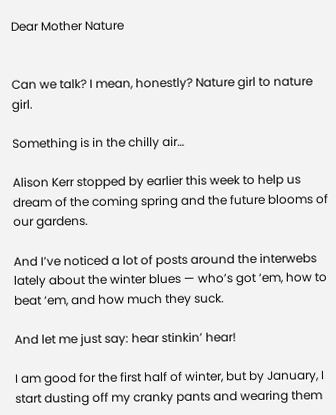Dear Mother Nature


Can we talk? I mean, honestly? Nature girl to nature girl.

Something is in the chilly air…

Alison Kerr stopped by earlier this week to help us dream of the coming spring and the future blooms of our gardens.

And I’ve noticed a lot of posts around the interwebs lately about the winter blues — who’s got ‘em, how to beat ‘em, and how much they suck.

And let me just say: hear stinkin’ hear!

I am good for the first half of winter, but by January, I start dusting off my cranky pants and wearing them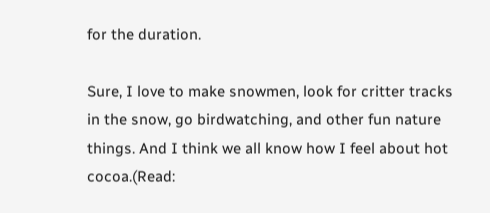for the duration.

Sure, I love to make snowmen, look for critter tracks in the snow, go birdwatching, and other fun nature things. And I think we all know how I feel about hot cocoa.(Read: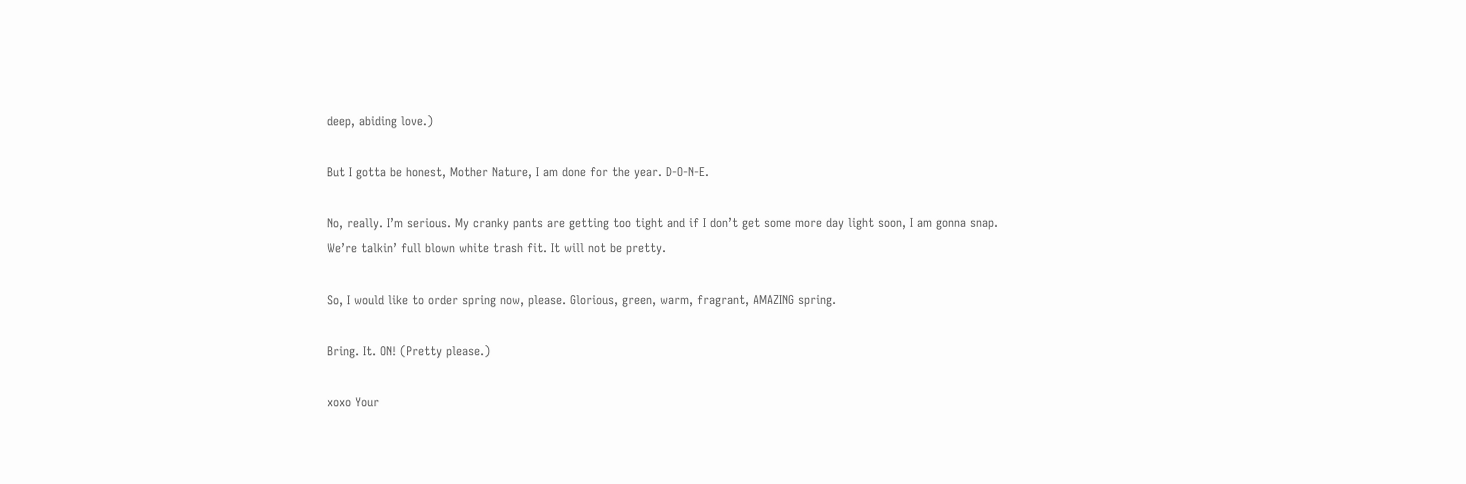deep, abiding love.)

But I gotta be honest, Mother Nature, I am done for the year. D-O-N-E.

No, really. I’m serious. My cranky pants are getting too tight and if I don’t get some more day light soon, I am gonna snap. We’re talkin’ full blown white trash fit. It will not be pretty.

So, I would like to order spring now, please. Glorious, green, warm, fragrant, AMAZING spring.

Bring. It. ON! (Pretty please.)

xoxo Your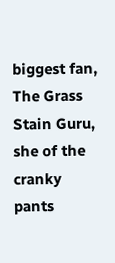biggest fan, The Grass Stain Guru, she of the cranky pants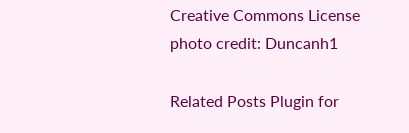Creative Commons License photo credit: Duncanh1

Related Posts Plugin for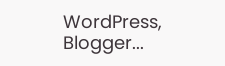WordPress, Blogger...